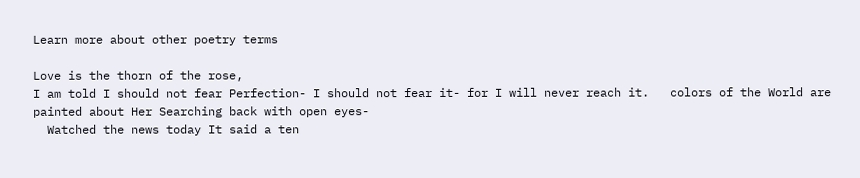Learn more about other poetry terms

Love is the thorn of the rose,
I am told I should not fear Perfection- I should not fear it- for I will never reach it.   colors of the World are painted about Her Searching back with open eyes-
  Watched the news today It said a ten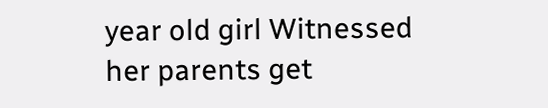year old girl Witnessed her parents get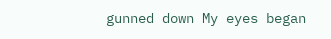gunned down My eyes began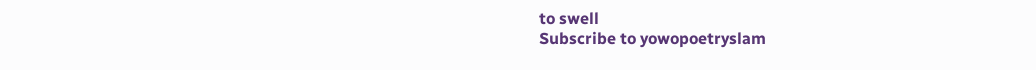to swell
Subscribe to yowopoetryslam